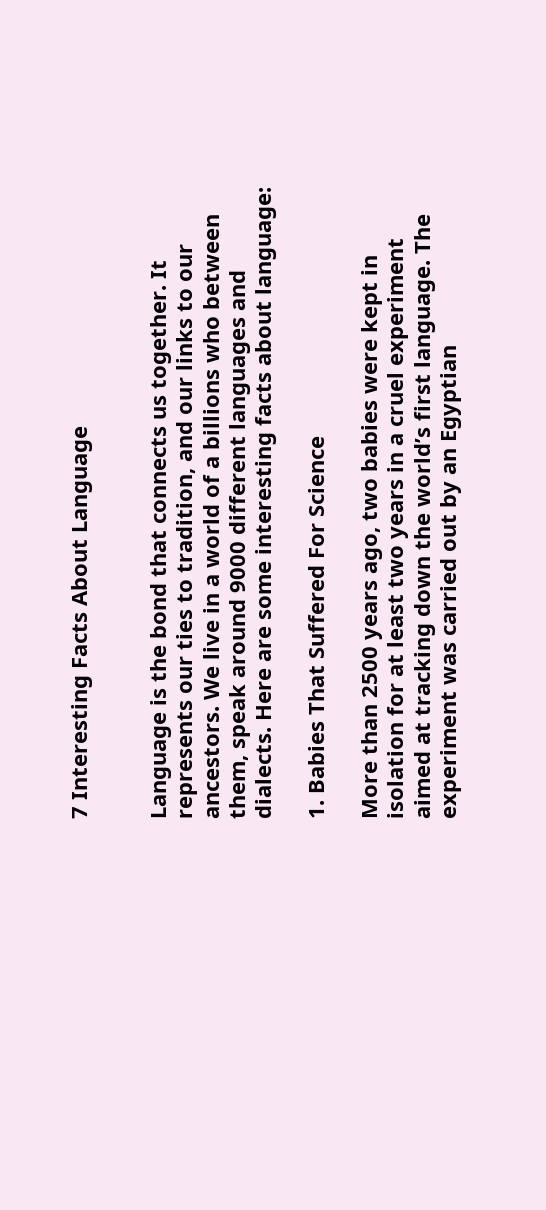7 Interesting Facts About Language


Language is the bond that connects us together. It represents our ties to tradition, and our links to our ancestors. We live in a world of a billions who between them, speak around 9000 different languages and dialects. Here are some interesting facts about language:

1. Babies That Suffered For Science

More than 2500 years ago, two babies were kept in isolation for at least two years in a cruel experiment aimed at tracking down the world’s first language. The experiment was carried out by an Egyptian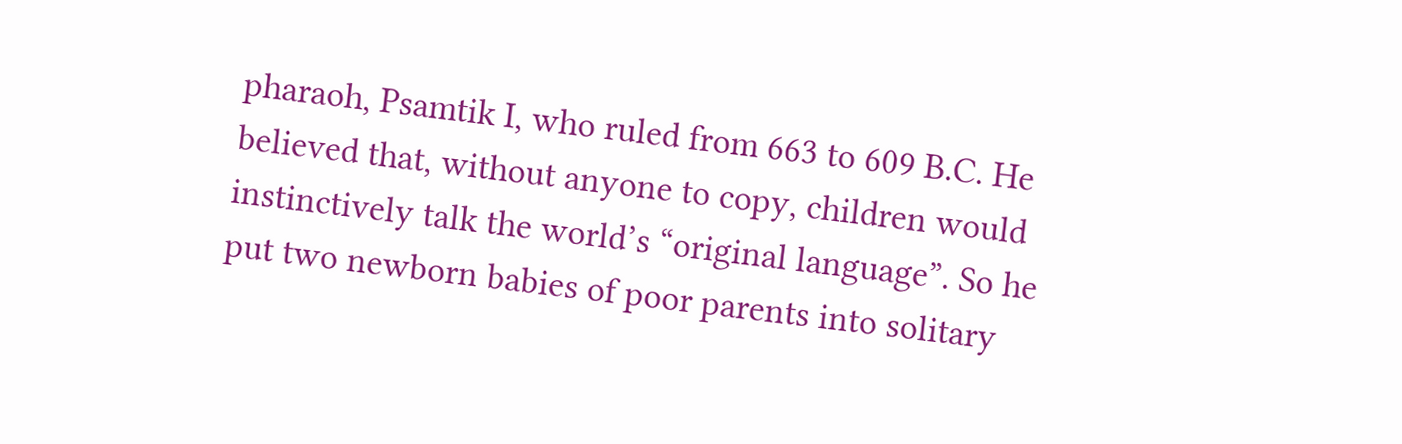pharaoh, Psamtik I, who ruled from 663 to 609 B.C. He believed that, without anyone to copy, children would instinctively talk the world’s “original language”. So he put two newborn babies of poor parents into solitary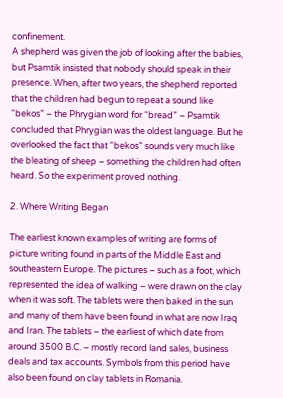confinement.
A shepherd was given the job of looking after the babies, but Psamtik insisted that nobody should speak in their presence. When, after two years, the shepherd reported that the children had begun to repeat a sound like “bekos” – the Phrygian word for “bread” – Psamtik concluded that Phrygian was the oldest language. But he overlooked the fact that “bekos” sounds very much like the bleating of sheep – something the children had often heard. So the experiment proved nothing.

2. Where Writing Began

The earliest known examples of writing are forms of picture writing found in parts of the Middle East and southeastern Europe. The pictures – such as a foot, which represented the idea of walking – were drawn on the clay when it was soft. The tablets were then baked in the sun and many of them have been found in what are now Iraq and Iran. The tablets – the earliest of which date from around 3500 B.C. – mostly record land sales, business deals and tax accounts. Symbols from this period have also been found on clay tablets in Romania.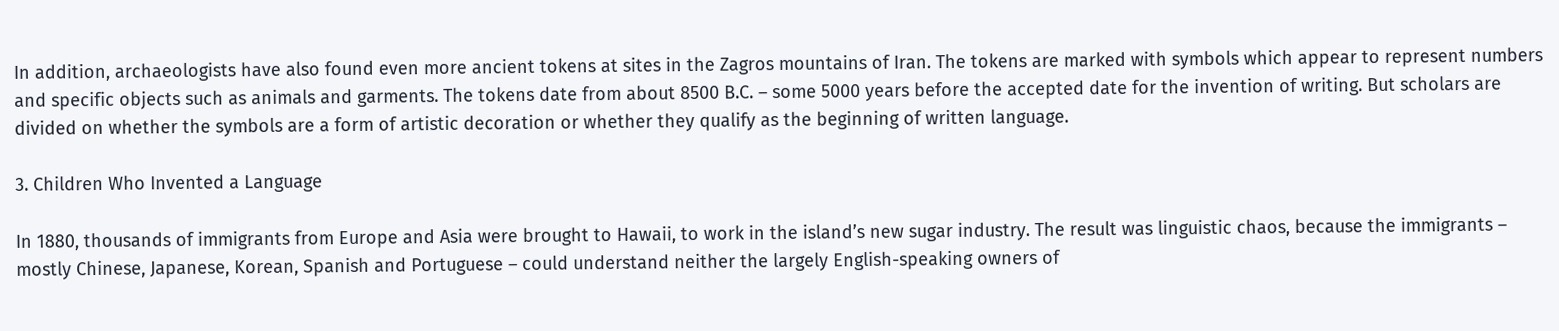In addition, archaeologists have also found even more ancient tokens at sites in the Zagros mountains of Iran. The tokens are marked with symbols which appear to represent numbers and specific objects such as animals and garments. The tokens date from about 8500 B.C. – some 5000 years before the accepted date for the invention of writing. But scholars are divided on whether the symbols are a form of artistic decoration or whether they qualify as the beginning of written language.

3. Children Who Invented a Language

In 1880, thousands of immigrants from Europe and Asia were brought to Hawaii, to work in the island’s new sugar industry. The result was linguistic chaos, because the immigrants – mostly Chinese, Japanese, Korean, Spanish and Portuguese – could understand neither the largely English-speaking owners of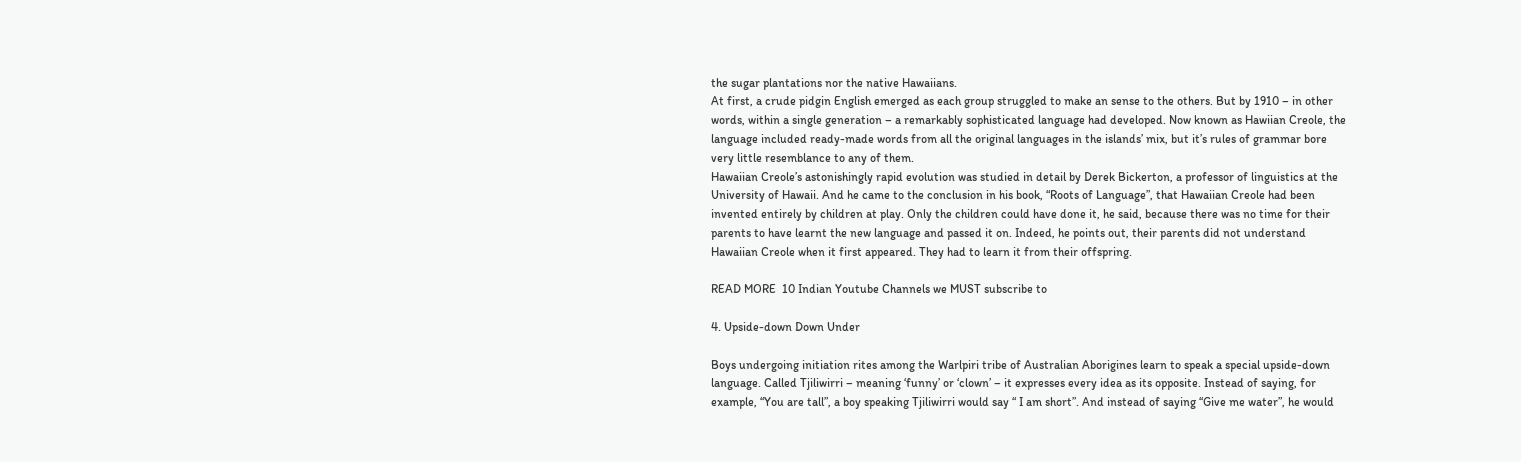the sugar plantations nor the native Hawaiians.
At first, a crude pidgin English emerged as each group struggled to make an sense to the others. But by 1910 – in other words, within a single generation – a remarkably sophisticated language had developed. Now known as Hawiian Creole, the language included ready-made words from all the original languages in the islands’ mix, but it’s rules of grammar bore very little resemblance to any of them.
Hawaiian Creole’s astonishingly rapid evolution was studied in detail by Derek Bickerton, a professor of linguistics at the University of Hawaii. And he came to the conclusion in his book, “Roots of Language”, that Hawaiian Creole had been invented entirely by children at play. Only the children could have done it, he said, because there was no time for their parents to have learnt the new language and passed it on. Indeed, he points out, their parents did not understand Hawaiian Creole when it first appeared. They had to learn it from their offspring.

READ MORE  10 Indian Youtube Channels we MUST subscribe to

4. Upside-down Down Under

Boys undergoing initiation rites among the Warlpiri tribe of Australian Aborigines learn to speak a special upside-down language. Called Tjiliwirri – meaning ‘funny’ or ‘clown’ – it expresses every idea as its opposite. Instead of saying, for example, “You are tall”, a boy speaking Tjiliwirri would say “ I am short”. And instead of saying “Give me water”, he would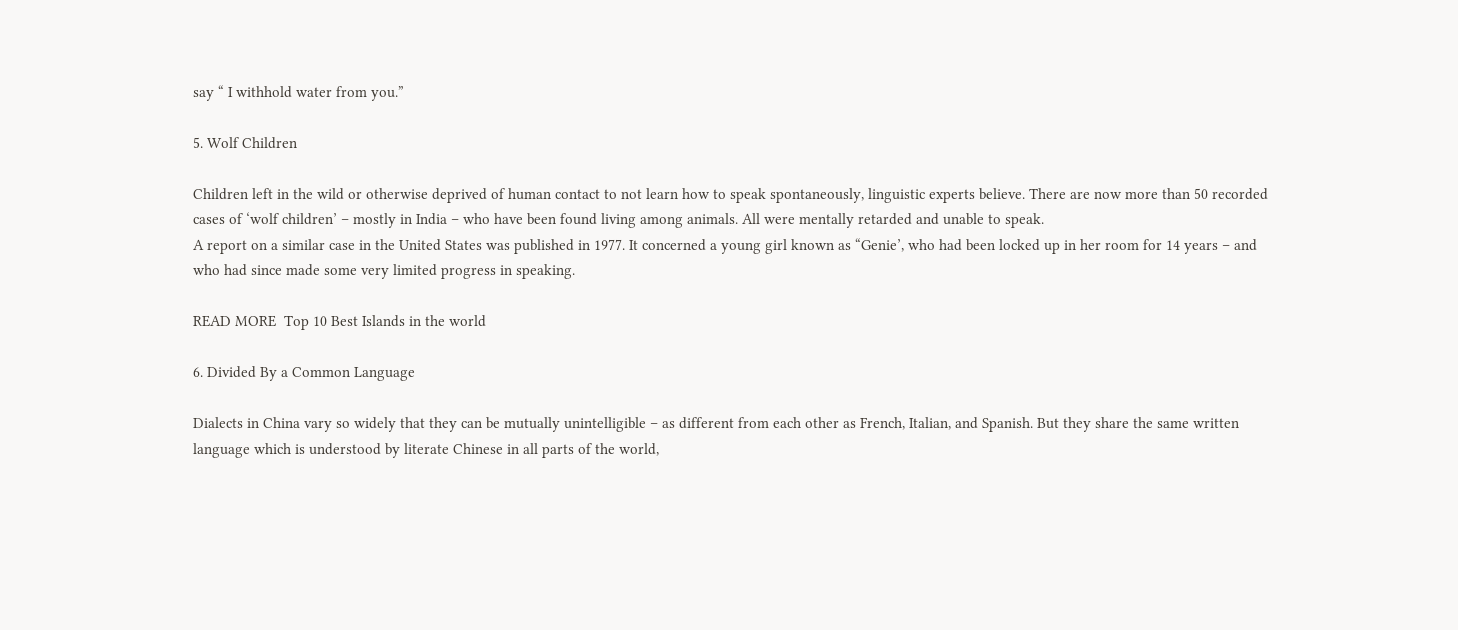say “ I withhold water from you.”

5. Wolf Children

Children left in the wild or otherwise deprived of human contact to not learn how to speak spontaneously, linguistic experts believe. There are now more than 50 recorded cases of ‘wolf children’ – mostly in India – who have been found living among animals. All were mentally retarded and unable to speak.
A report on a similar case in the United States was published in 1977. It concerned a young girl known as “Genie’, who had been locked up in her room for 14 years – and who had since made some very limited progress in speaking.

READ MORE  Top 10 Best Islands in the world

6. Divided By a Common Language

Dialects in China vary so widely that they can be mutually unintelligible – as different from each other as French, Italian, and Spanish. But they share the same written language which is understood by literate Chinese in all parts of the world,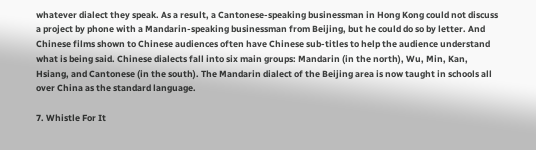whatever dialect they speak. As a result, a Cantonese-speaking businessman in Hong Kong could not discuss a project by phone with a Mandarin-speaking businessman from Beijing, but he could do so by letter. And Chinese films shown to Chinese audiences often have Chinese sub-titles to help the audience understand what is being said. Chinese dialects fall into six main groups: Mandarin (in the north), Wu, Min, Kan, Hsiang, and Cantonese (in the south). The Mandarin dialect of the Beijing area is now taught in schools all over China as the standard language.

7. Whistle For It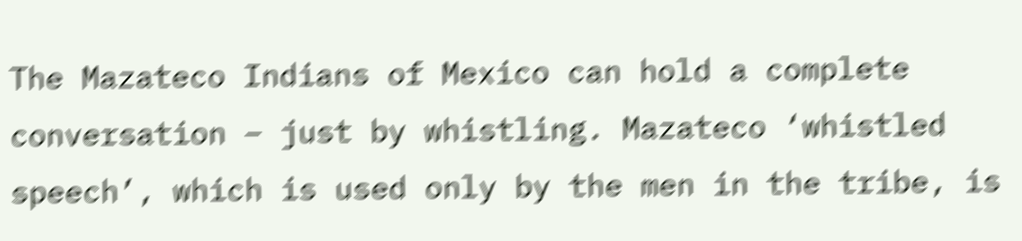The Mazateco Indians of Mexico can hold a complete conversation – just by whistling. Mazateco ‘whistled speech’, which is used only by the men in the tribe, is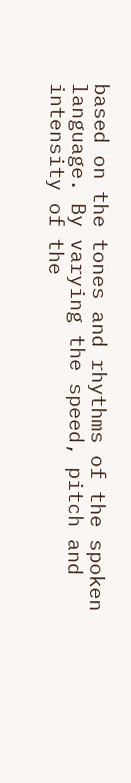based on the tones and rhythms of the spoken language. By varying the speed, pitch and intensity of the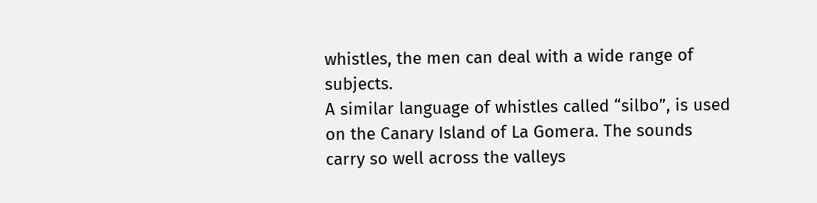whistles, the men can deal with a wide range of subjects.
A similar language of whistles called “silbo”, is used on the Canary Island of La Gomera. The sounds carry so well across the valleys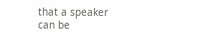that a speaker can be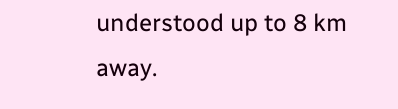understood up to 8 km away.